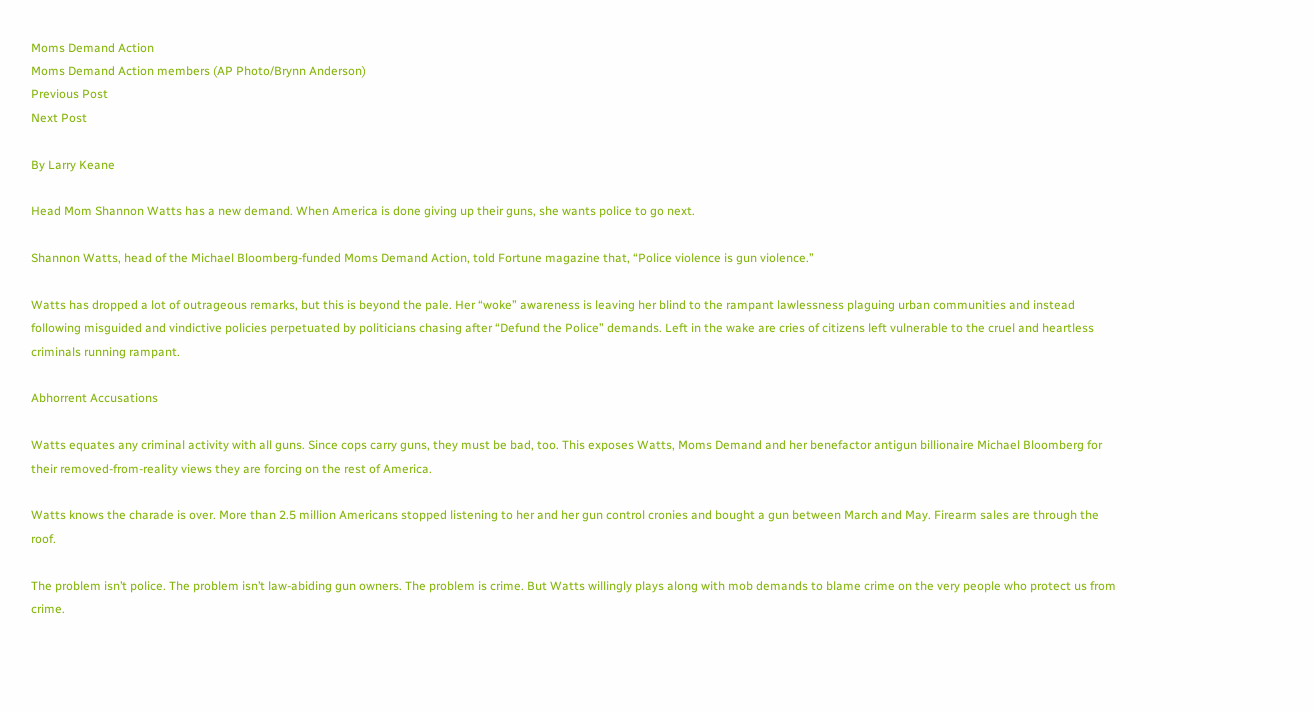Moms Demand Action
Moms Demand Action members (AP Photo/Brynn Anderson)
Previous Post
Next Post

By Larry Keane

Head Mom Shannon Watts has a new demand. When America is done giving up their guns, she wants police to go next.

Shannon Watts, head of the Michael Bloomberg-funded Moms Demand Action, told Fortune magazine that, “Police violence is gun violence.”

Watts has dropped a lot of outrageous remarks, but this is beyond the pale. Her “woke” awareness is leaving her blind to the rampant lawlessness plaguing urban communities and instead following misguided and vindictive policies perpetuated by politicians chasing after “Defund the Police” demands. Left in the wake are cries of citizens left vulnerable to the cruel and heartless criminals running rampant.

Abhorrent Accusations

Watts equates any criminal activity with all guns. Since cops carry guns, they must be bad, too. This exposes Watts, Moms Demand and her benefactor antigun billionaire Michael Bloomberg for their removed-from-reality views they are forcing on the rest of America.

Watts knows the charade is over. More than 2.5 million Americans stopped listening to her and her gun control cronies and bought a gun between March and May. Firearm sales are through the roof.

The problem isn’t police. The problem isn’t law-abiding gun owners. The problem is crime. But Watts willingly plays along with mob demands to blame crime on the very people who protect us from crime.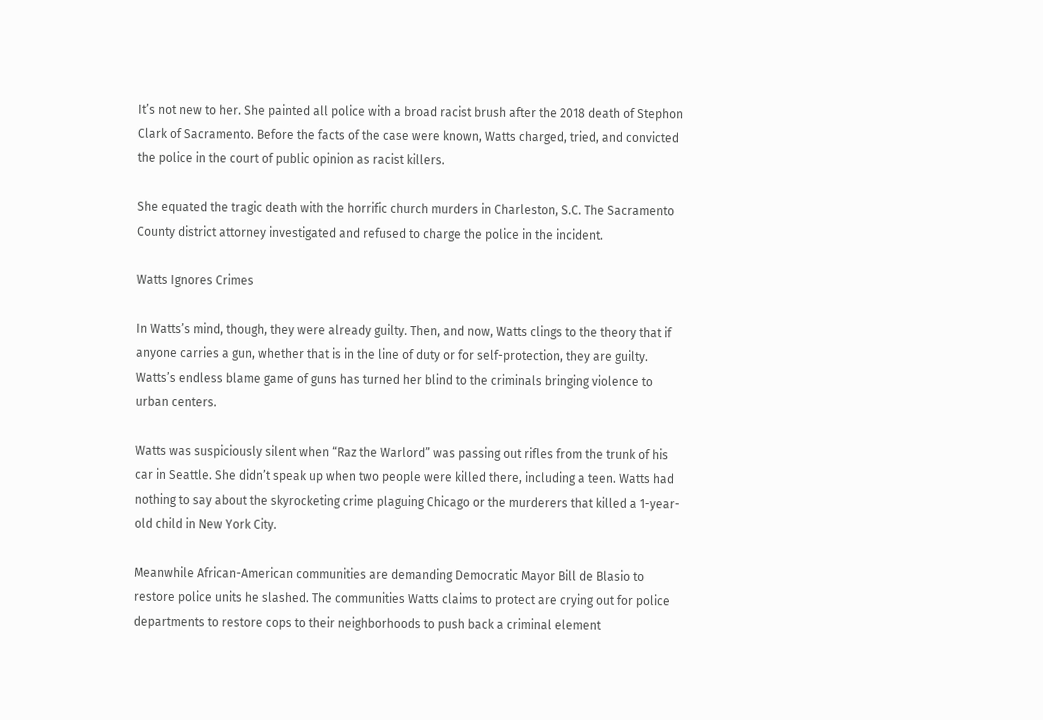It’s not new to her. She painted all police with a broad racist brush after the 2018 death of Stephon Clark of Sacramento. Before the facts of the case were known, Watts charged, tried, and convicted the police in the court of public opinion as racist killers.

She equated the tragic death with the horrific church murders in Charleston, S.C. The Sacramento County district attorney investigated and refused to charge the police in the incident.

Watts Ignores Crimes

In Watts’s mind, though, they were already guilty. Then, and now, Watts clings to the theory that if anyone carries a gun, whether that is in the line of duty or for self-protection, they are guilty. Watts’s endless blame game of guns has turned her blind to the criminals bringing violence to urban centers.

Watts was suspiciously silent when “Raz the Warlord” was passing out rifles from the trunk of his car in Seattle. She didn’t speak up when two people were killed there, including a teen. Watts had nothing to say about the skyrocketing crime plaguing Chicago or the murderers that killed a 1-year-old child in New York City.

Meanwhile African-American communities are demanding Democratic Mayor Bill de Blasio to restore police units he slashed. The communities Watts claims to protect are crying out for police departments to restore cops to their neighborhoods to push back a criminal element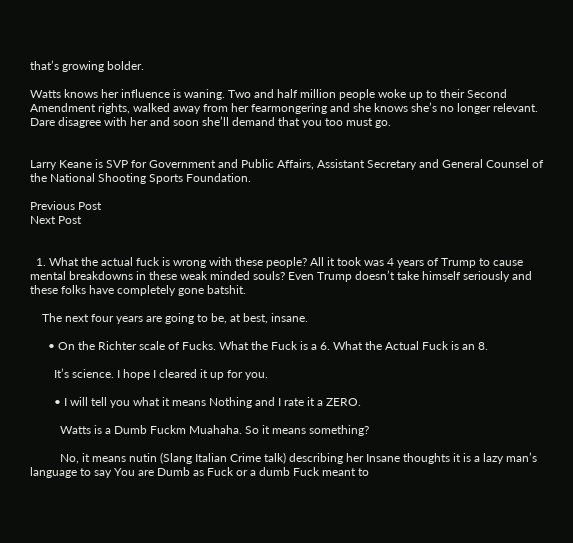that’s growing bolder.

Watts knows her influence is waning. Two and half million people woke up to their Second Amendment rights, walked away from her fearmongering and she knows she’s no longer relevant. Dare disagree with her and soon she’ll demand that you too must go.


Larry Keane is SVP for Government and Public Affairs, Assistant Secretary and General Counsel of the National Shooting Sports Foundation.

Previous Post
Next Post


  1. What the actual fuck is wrong with these people? All it took was 4 years of Trump to cause mental breakdowns in these weak minded souls? Even Trump doesn’t take himself seriously and these folks have completely gone batshit.

    The next four years are going to be, at best, insane.

      • On the Richter scale of Fucks. What the Fuck is a 6. What the Actual Fuck is an 8.

        It’s science. I hope I cleared it up for you.

        • I will tell you what it means Nothing and I rate it a ZERO.

          Watts is a Dumb Fuckm Muahaha. So it means something?

          No, it means nutin (Slang Italian Crime talk) describing her Insane thoughts it is a lazy man’s language to say You are Dumb as Fuck or a dumb Fuck meant to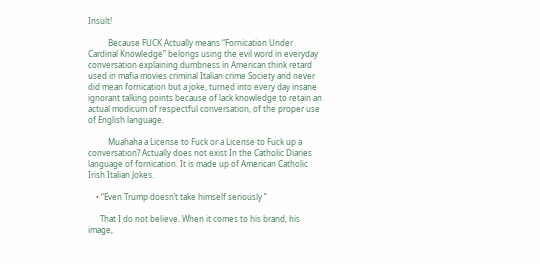Insult!

          Because FUCK Actually means “Fornication Under Cardinal Knowledge” belongs using the evil word in everyday conversation explaining dumbness in American think retard used in mafia movies criminal Italian crime Society and never did mean fornication but a joke, turned into every day insane ignorant talking points because of lack knowledge to retain an actual modicum of respectful conversation, of the proper use of English language.

          Muahaha a License to Fuck or a License to Fuck up a conversation? Actually does not exist In the Catholic Diaries language of fornication. It is made up of American Catholic Irish Italian Jokes.

    • “Even Trump doesn’t take himself seriously ”

      That I do not believe. When it comes to his brand, his image,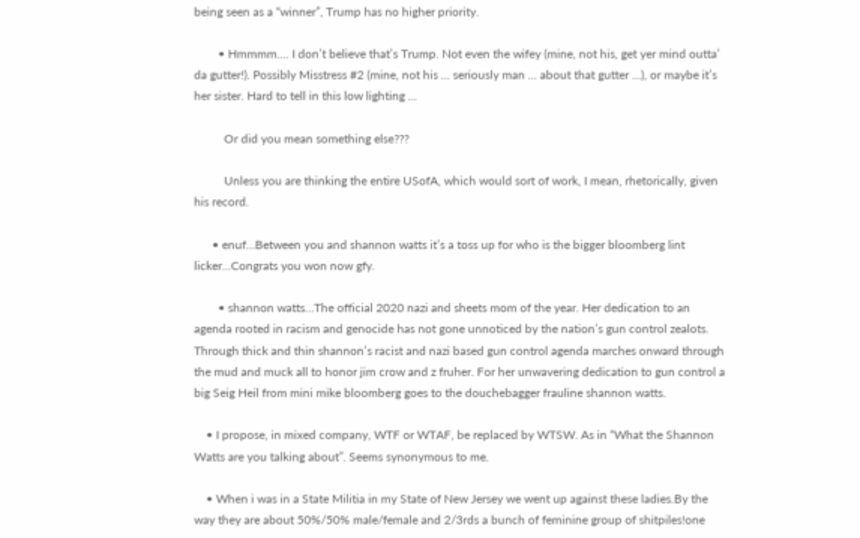being seen as a “winner”, Trump has no higher priority.

        • Hmmmm…. I don’t believe that’s Trump. Not even the wifey (mine, not his, get yer mind outta’ da gutter!). Possibly Misstress #2 (mine, not his … seriously man … about that gutter …), or maybe it’s her sister. Hard to tell in this low lighting …

          Or did you mean something else???

          Unless you are thinking the entire USofA, which would sort of work, I mean, rhetorically, given his record.

      • enuf…Between you and shannon watts it’s a toss up for who is the bigger bloomberg lint licker…Congrats you won now gfy.

        • shannon watts…The official 2020 nazi and sheets mom of the year. Her dedication to an agenda rooted in racism and genocide has not gone unnoticed by the nation’s gun control zealots. Through thick and thin shannon’s racist and nazi based gun control agenda marches onward through the mud and muck all to honor jim crow and z fruher. For her unwavering dedication to gun control a big Seig Heil from mini mike bloomberg goes to the douchebagger frauline shannon watts.

    • I propose, in mixed company, WTF or WTAF, be replaced by WTSW. As in “What the Shannon Watts are you talking about”. Seems synonymous to me.

    • When i was in a State Militia in my State of New Jersey we went up against these ladies.By the way they are about 50%/50% male/female and 2/3rds a bunch of feminine group of shitpiles!one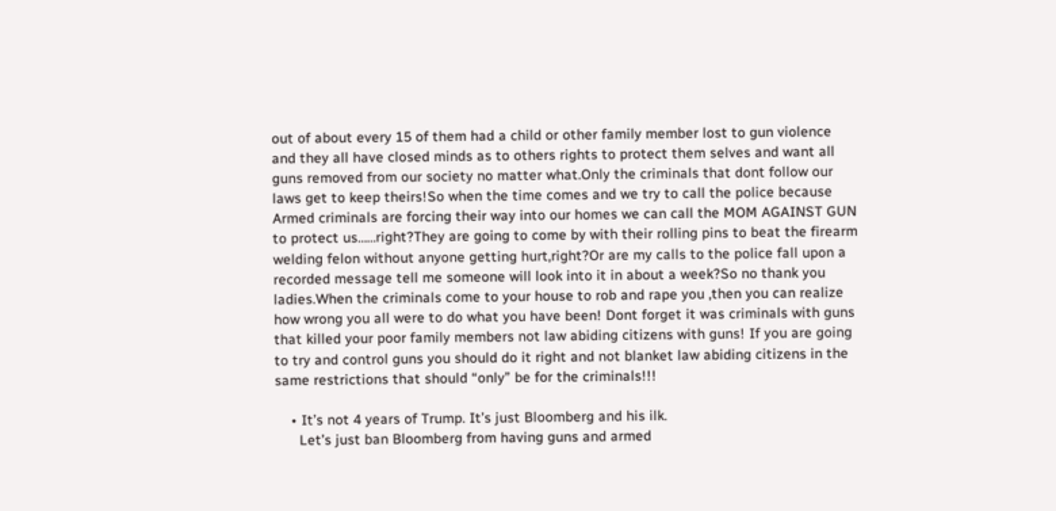out of about every 15 of them had a child or other family member lost to gun violence and they all have closed minds as to others rights to protect them selves and want all guns removed from our society no matter what.Only the criminals that dont follow our laws get to keep theirs!So when the time comes and we try to call the police because Armed criminals are forcing their way into our homes we can call the MOM AGAINST GUN to protect us……right?They are going to come by with their rolling pins to beat the firearm welding felon without anyone getting hurt,right?Or are my calls to the police fall upon a recorded message tell me someone will look into it in about a week?So no thank you ladies.When the criminals come to your house to rob and rape you ,then you can realize how wrong you all were to do what you have been! Dont forget it was criminals with guns that killed your poor family members not law abiding citizens with guns! If you are going to try and control guns you should do it right and not blanket law abiding citizens in the same restrictions that should “only” be for the criminals!!!

    • It’s not 4 years of Trump. It’s just Bloomberg and his ilk.
      Let’s just ban Bloomberg from having guns and armed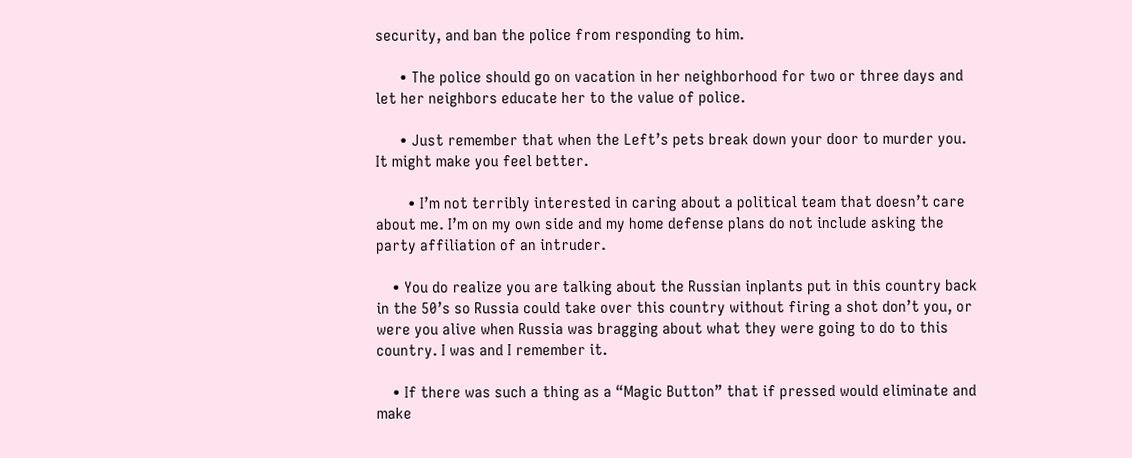security, and ban the police from responding to him.

      • The police should go on vacation in her neighborhood for two or three days and let her neighbors educate her to the value of police.

      • Just remember that when the Left’s pets break down your door to murder you. It might make you feel better.

        • I’m not terribly interested in caring about a political team that doesn’t care about me. I’m on my own side and my home defense plans do not include asking the party affiliation of an intruder.

    • You do realize you are talking about the Russian inplants put in this country back in the 50’s so Russia could take over this country without firing a shot don’t you, or were you alive when Russia was bragging about what they were going to do to this country. I was and I remember it.

    • If there was such a thing as a “Magic Button” that if pressed would eliminate and make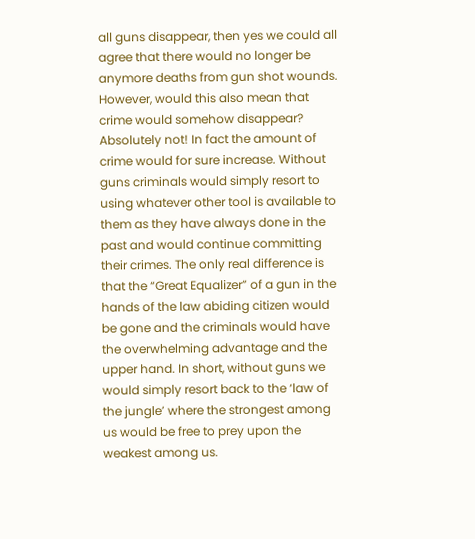all guns disappear, then yes we could all agree that there would no longer be anymore deaths from gun shot wounds. However, would this also mean that crime would somehow disappear? Absolutely not! In fact the amount of crime would for sure increase. Without guns criminals would simply resort to using whatever other tool is available to them as they have always done in the past and would continue committing their crimes. The only real difference is that the “Great Equalizer” of a gun in the hands of the law abiding citizen would be gone and the criminals would have the overwhelming advantage and the upper hand. In short, without guns we would simply resort back to the ‘law of the jungle’ where the strongest among us would be free to prey upon the weakest among us.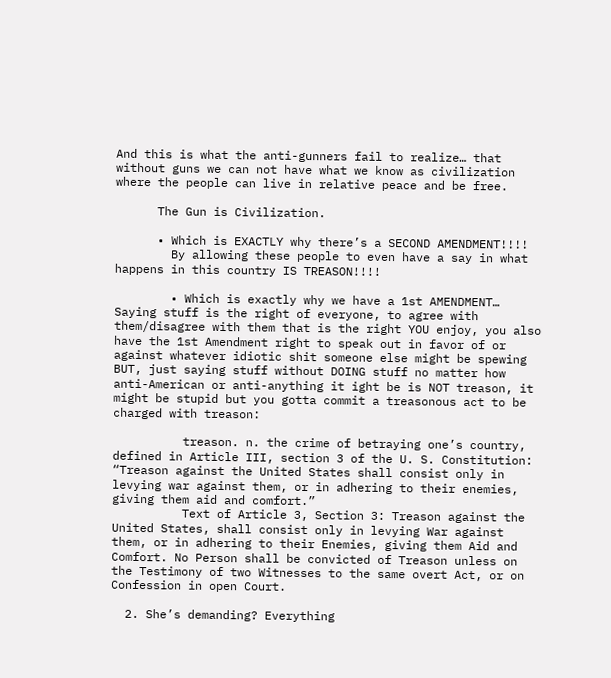And this is what the anti-gunners fail to realize… that without guns we can not have what we know as civilization where the people can live in relative peace and be free.

      The Gun is Civilization.

      • Which is EXACTLY why there’s a SECOND AMENDMENT!!!!
        By allowing these people to even have a say in what happens in this country IS TREASON!!!!

        • Which is exactly why we have a 1st AMENDMENT… Saying stuff is the right of everyone, to agree with them/disagree with them that is the right YOU enjoy, you also have the 1st Amendment right to speak out in favor of or against whatever idiotic shit someone else might be spewing BUT, just saying stuff without DOING stuff no matter how anti-American or anti-anything it ight be is NOT treason, it might be stupid but you gotta commit a treasonous act to be charged with treason:

          treason. n. the crime of betraying one’s country, defined in Article III, section 3 of the U. S. Constitution: “Treason against the United States shall consist only in levying war against them, or in adhering to their enemies, giving them aid and comfort.”
          Text of Article 3, Section 3: Treason against the United States, shall consist only in levying War against them, or in adhering to their Enemies, giving them Aid and Comfort. No Person shall be convicted of Treason unless on the Testimony of two Witnesses to the same overt Act, or on Confession in open Court.

  2. She’s demanding? Everything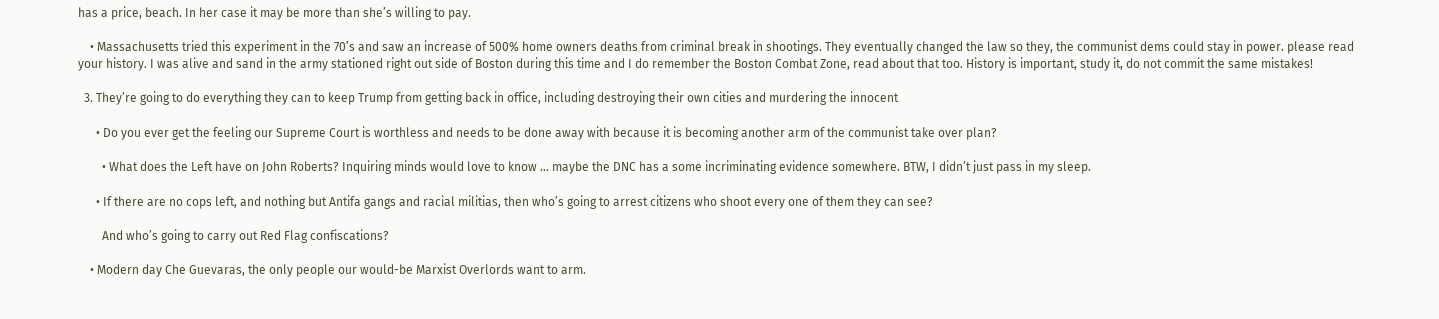has a price, beach. In her case it may be more than she’s willing to pay.

    • Massachusetts tried this experiment in the 70’s and saw an increase of 500% home owners deaths from criminal break in shootings. They eventually changed the law so they, the communist dems could stay in power. please read your history. I was alive and sand in the army stationed right out side of Boston during this time and I do remember the Boston Combat Zone, read about that too. History is important, study it, do not commit the same mistakes!

  3. They’re going to do everything they can to keep Trump from getting back in office, including destroying their own cities and murdering the innocent

      • Do you ever get the feeling our Supreme Court is worthless and needs to be done away with because it is becoming another arm of the communist take over plan?

        • What does the Left have on John Roberts? Inquiring minds would love to know … maybe the DNC has a some incriminating evidence somewhere. BTW, I didn’t just pass in my sleep.

      • If there are no cops left, and nothing but Antifa gangs and racial militias, then who’s going to arrest citizens who shoot every one of them they can see?

        And who’s going to carry out Red Flag confiscations?

    • Modern day Che Guevaras, the only people our would-be Marxist Overlords want to arm.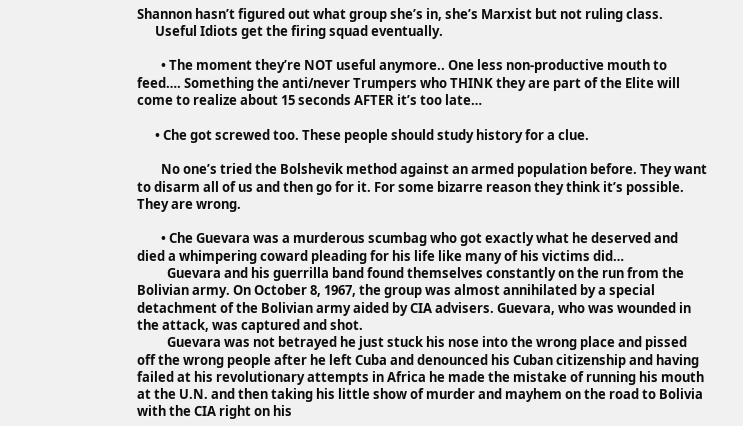Shannon hasn’t figured out what group she’s in, she’s Marxist but not ruling class.
      Useful Idiots get the firing squad eventually.

        • The moment they’re NOT useful anymore.. One less non-productive mouth to feed…. Something the anti/never Trumpers who THINK they are part of the Elite will come to realize about 15 seconds AFTER it’s too late…

      • Che got screwed too. These people should study history for a clue.

        No one’s tried the Bolshevik method against an armed population before. They want to disarm all of us and then go for it. For some bizarre reason they think it’s possible. They are wrong.

        • Che Guevara was a murderous scumbag who got exactly what he deserved and died a whimpering coward pleading for his life like many of his victims did…
          Guevara and his guerrilla band found themselves constantly on the run from the Bolivian army. On October 8, 1967, the group was almost annihilated by a special detachment of the Bolivian army aided by CIA advisers. Guevara, who was wounded in the attack, was captured and shot.
          Guevara was not betrayed he just stuck his nose into the wrong place and pissed off the wrong people after he left Cuba and denounced his Cuban citizenship and having failed at his revolutionary attempts in Africa he made the mistake of running his mouth at the U.N. and then taking his little show of murder and mayhem on the road to Bolivia with the CIA right on his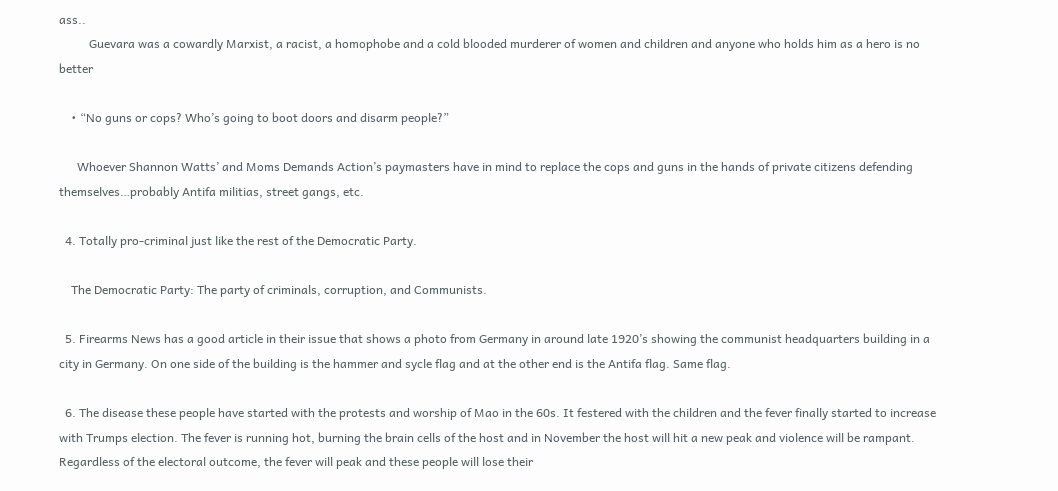ass..
          Guevara was a cowardly Marxist, a racist, a homophobe and a cold blooded murderer of women and children and anyone who holds him as a hero is no better

    • “No guns or cops? Who’s going to boot doors and disarm people?”

      Whoever Shannon Watts’ and Moms Demands Action’s paymasters have in mind to replace the cops and guns in the hands of private citizens defending themselves…probably Antifa militias, street gangs, etc.

  4. Totally pro-criminal just like the rest of the Democratic Party.

    The Democratic Party: The party of criminals, corruption, and Communists.

  5. Firearms News has a good article in their issue that shows a photo from Germany in around late 1920’s showing the communist headquarters building in a city in Germany. On one side of the building is the hammer and sycle flag and at the other end is the Antifa flag. Same flag.

  6. The disease these people have started with the protests and worship of Mao in the 60s. It festered with the children and the fever finally started to increase with Trumps election. The fever is running hot, burning the brain cells of the host and in November the host will hit a new peak and violence will be rampant. Regardless of the electoral outcome, the fever will peak and these people will lose their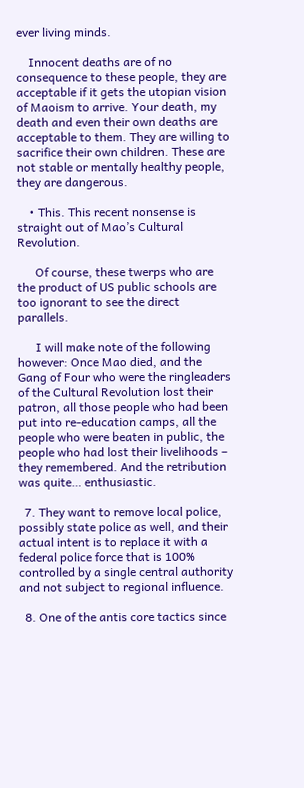ever living minds.

    Innocent deaths are of no consequence to these people, they are acceptable if it gets the utopian vision of Maoism to arrive. Your death, my death and even their own deaths are acceptable to them. They are willing to sacrifice their own children. These are not stable or mentally healthy people, they are dangerous.

    • This. This recent nonsense is straight out of Mao’s Cultural Revolution.

      Of course, these twerps who are the product of US public schools are too ignorant to see the direct parallels.

      I will make note of the following however: Once Mao died, and the Gang of Four who were the ringleaders of the Cultural Revolution lost their patron, all those people who had been put into re-education camps, all the people who were beaten in public, the people who had lost their livelihoods – they remembered. And the retribution was quite… enthusiastic.

  7. They want to remove local police, possibly state police as well, and their actual intent is to replace it with a federal police force that is 100% controlled by a single central authority and not subject to regional influence.

  8. One of the antis core tactics since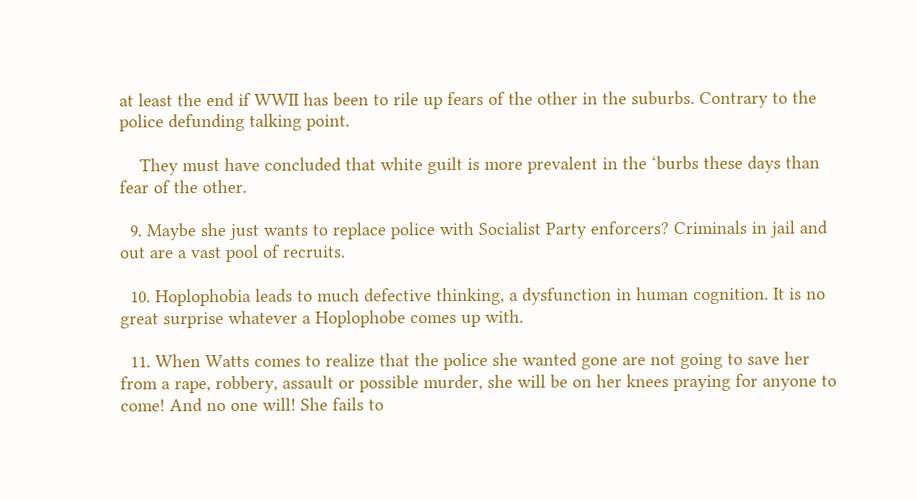at least the end if WWII has been to rile up fears of the other in the suburbs. Contrary to the police defunding talking point.

    They must have concluded that white guilt is more prevalent in the ‘burbs these days than fear of the other.

  9. Maybe she just wants to replace police with Socialist Party enforcers? Criminals in jail and out are a vast pool of recruits.

  10. Hoplophobia leads to much defective thinking, a dysfunction in human cognition. It is no great surprise whatever a Hoplophobe comes up with.

  11. When Watts comes to realize that the police she wanted gone are not going to save her from a rape, robbery, assault or possible murder, she will be on her knees praying for anyone to come! And no one will! She fails to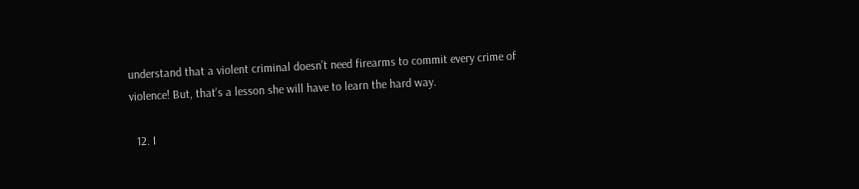understand that a violent criminal doesn’t need firearms to commit every crime of violence! But, that’s a lesson she will have to learn the hard way.

  12. I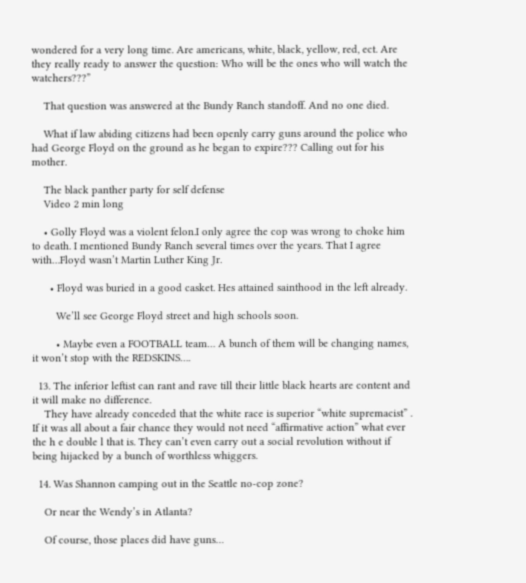wondered for a very long time. Are americans, white, black, yellow, red, ect. Are they really ready to answer the question: Who will be the ones who will watch the watchers???”

    That question was answered at the Bundy Ranch standoff. And no one died.

    What if law abiding citizens had been openly carry guns around the police who had George Floyd on the ground as he began to expire??? Calling out for his mother.

    The black panther party for self defense
    Video 2 min long

    • Golly Floyd was a violent felon.I only agree the cop was wrong to choke him to death. I mentioned Bundy Ranch several times over the years. That I agree with…Floyd wasn’t Martin Luther King Jr.

      • Floyd was buried in a good casket. Hes attained sainthood in the left already.

        We’ll see George Floyd street and high schools soon.

        • Maybe even a FOOTBALL team… A bunch of them will be changing names, it won’t stop with the REDSKINS….

  13. The inferior leftist can rant and rave till their little black hearts are content and it will make no difference.
    They have already conceded that the white race is superior “white supremacist” . If it was all about a fair chance they would not need “affirmative action” what ever the h e double l that is. They can’t even carry out a social revolution without if being hijacked by a bunch of worthless whiggers.

  14. Was Shannon camping out in the Seattle no-cop zone?

    Or near the Wendy’s in Atlanta?

    Of course, those places did have guns…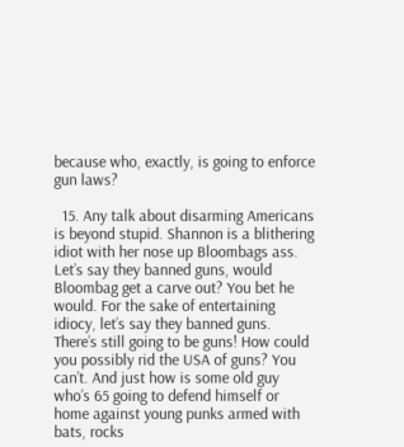because who, exactly, is going to enforce gun laws?

  15. Any talk about disarming Americans is beyond stupid. Shannon is a blithering idiot with her nose up Bloombags ass. Let’s say they banned guns, would Bloombag get a carve out? You bet he would. For the sake of entertaining idiocy, let’s say they banned guns. There’s still going to be guns! How could you possibly rid the USA of guns? You can’t. And just how is some old guy who’s 65 going to defend himself or home against young punks armed with bats, rocks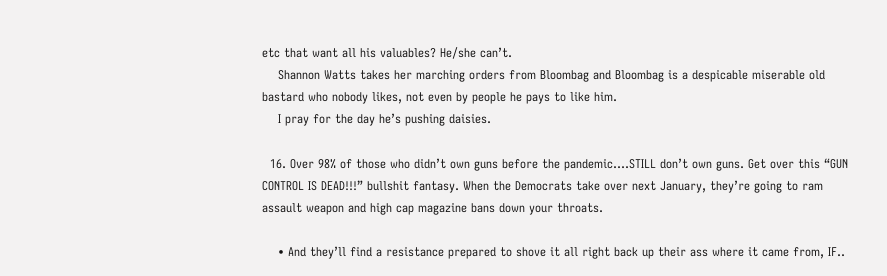etc that want all his valuables? He/she can’t.
    Shannon Watts takes her marching orders from Bloombag and Bloombag is a despicable miserable old bastard who nobody likes, not even by people he pays to like him.
    I pray for the day he’s pushing daisies.

  16. Over 98% of those who didn’t own guns before the pandemic….STILL don’t own guns. Get over this “GUN CONTROL IS DEAD!!!” bullshit fantasy. When the Democrats take over next January, they’re going to ram assault weapon and high cap magazine bans down your throats.

    • And they’ll find a resistance prepared to shove it all right back up their ass where it came from, IF..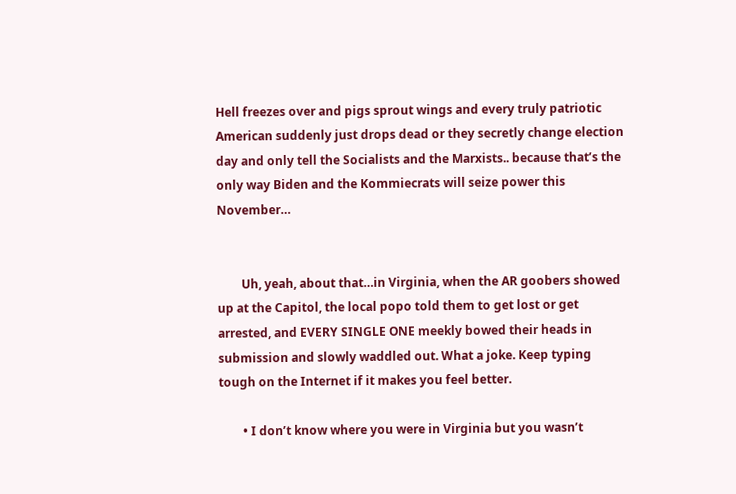Hell freezes over and pigs sprout wings and every truly patriotic American suddenly just drops dead or they secretly change election day and only tell the Socialists and the Marxists.. because that’s the only way Biden and the Kommiecrats will seize power this November…


        Uh, yeah, about that…in Virginia, when the AR goobers showed up at the Capitol, the local popo told them to get lost or get arrested, and EVERY SINGLE ONE meekly bowed their heads in submission and slowly waddled out. What a joke. Keep typing tough on the Internet if it makes you feel better.

        • I don’t know where you were in Virginia but you wasn’t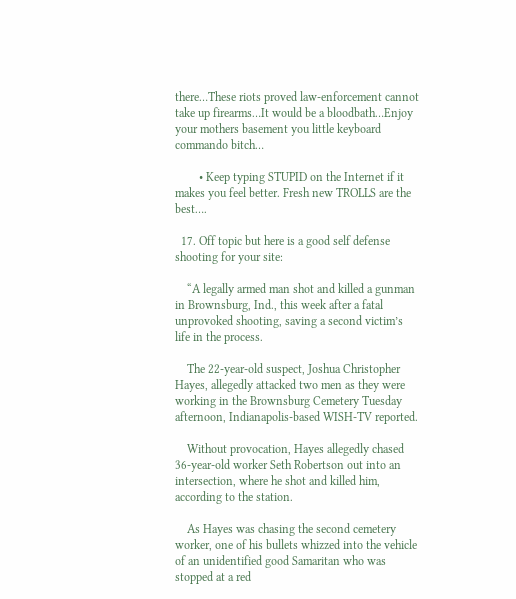there…These riots proved law-enforcement cannot take up firearms…It would be a bloodbath…Enjoy your mothers basement you little keyboard commando bitch…

        • Keep typing STUPID on the Internet if it makes you feel better. Fresh new TROLLS are the best….

  17. Off topic but here is a good self defense shooting for your site:

    “A legally armed man shot and killed a gunman in Brownsburg, Ind., this week after a fatal unprovoked shooting, saving a second victim’s life in the process.

    The 22-year-old suspect, Joshua Christopher Hayes, allegedly attacked two men as they were working in the Brownsburg Cemetery Tuesday afternoon, Indianapolis-based WISH-TV reported.

    Without provocation, Hayes allegedly chased 36-year-old worker Seth Robertson out into an intersection, where he shot and killed him, according to the station.

    As Hayes was chasing the second cemetery worker, one of his bullets whizzed into the vehicle of an unidentified good Samaritan who was stopped at a red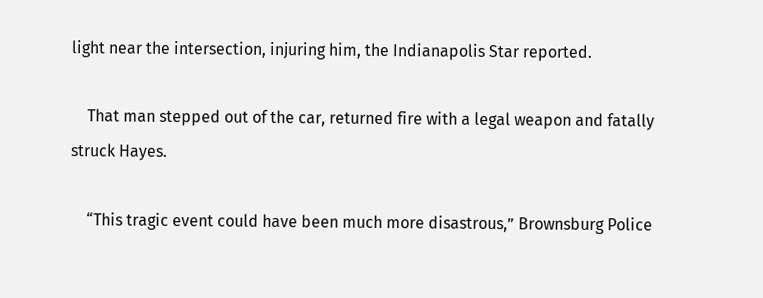light near the intersection, injuring him, the Indianapolis Star reported.

    That man stepped out of the car, returned fire with a legal weapon and fatally struck Hayes.

    “This tragic event could have been much more disastrous,” Brownsburg Police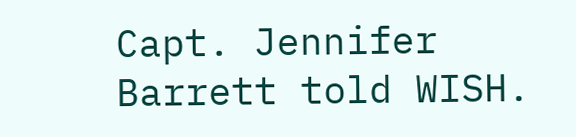Capt. Jennifer Barrett told WISH.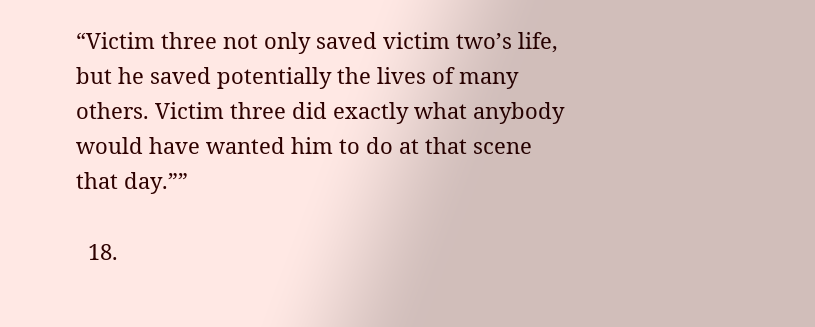“Victim three not only saved victim two’s life, but he saved potentially the lives of many others. Victim three did exactly what anybody would have wanted him to do at that scene that day.””

  18.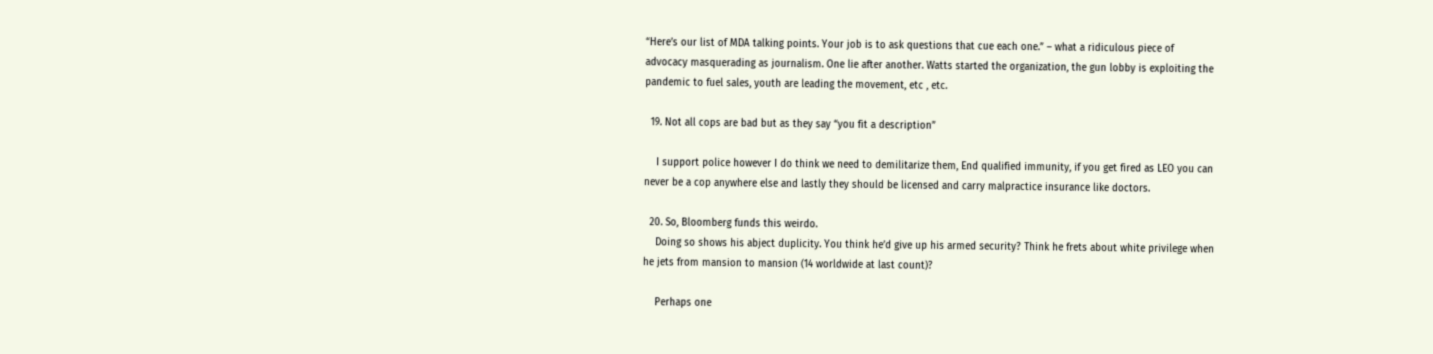“Here’s our list of MDA talking points. Your job is to ask questions that cue each one.” – what a ridiculous piece of advocacy masquerading as journalism. One lie after another. Watts started the organization, the gun lobby is exploiting the pandemic to fuel sales, youth are leading the movement, etc , etc.

  19. Not all cops are bad but as they say “you fit a description”

    I support police however I do think we need to demilitarize them, End qualified immunity, if you get fired as LEO you can never be a cop anywhere else and lastly they should be licensed and carry malpractice insurance like doctors.

  20. So, Bloomberg funds this weirdo.
    Doing so shows his abject duplicity. You think he’d give up his armed security? Think he frets about white privilege when he jets from mansion to mansion (14 worldwide at last count)?

    Perhaps one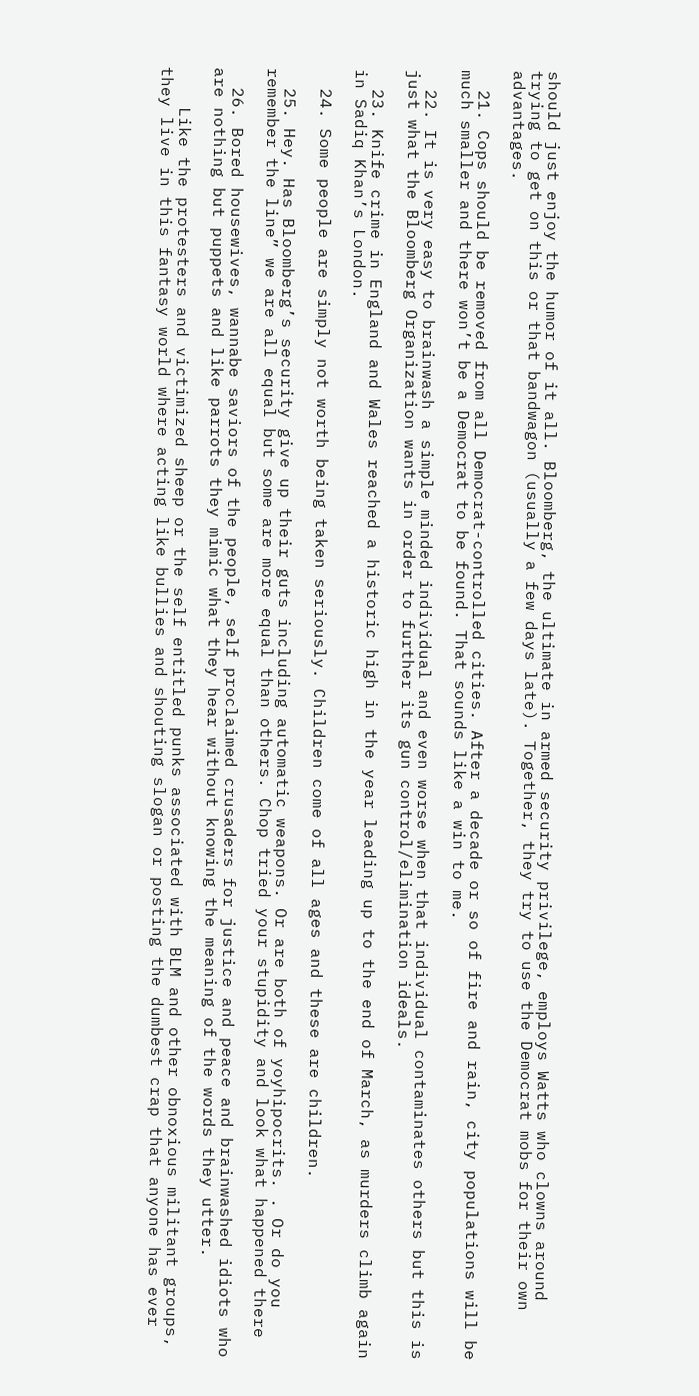should just enjoy the humor of it all. Bloomberg, the ultimate in armed security privilege, employs Watts who clowns around trying to get on this or that bandwagon (usually a few days late). Together, they try to use the Democrat mobs for their own advantages.

  21. Cops should be removed from all Democrat-controlled cities. After a decade or so of fire and rain, city populations will be much smaller and there won’t be a Democrat to be found. That sounds like a win to me.

  22. It is very easy to brainwash a simple minded individual and even worse when that individual contaminates others but this is just what the Bloomberg Organization wants in order to further its gun control/elimination ideals.

  23. Knife crime in England and Wales reached a historic high in the year leading up to the end of March, as murders climb again in Sadiq Khan’s London.

  24. Some people are simply not worth being taken seriously. Children come of all ages and these are children.

  25. Hey. Has Bloomberg’s security give up their guts including automatic weapons. Or are both of yoyhipocrits. . Or do you remember the line” we are all equal but some are more equal than others. Chop tried your stupidity and look what happened there

  26. Bored housewives, wannabe saviors of the people, self proclaimed crusaders for justice and peace and brainwashed idiots who are nothing but puppets and like parrots they mimic what they hear without knowing the meaning of the words they utter.

    Like the protesters and victimized sheep or the self entitled punks associated with BLM and other obnoxious militant groups, they live in this fantasy world where acting like bullies and shouting slogan or posting the dumbest crap that anyone has ever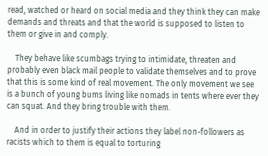read, watched or heard on social media and they think they can make demands and threats and that the world is supposed to listen to them or give in and comply.

    They behave like scumbags trying to intimidate, threaten and probably even black mail people to validate themselves and to prove that this is some kind of real movement. The only movement we see is a bunch of young bums living like nomads in tents where ever they can squat. And they bring trouble with them.

    And in order to justify their actions they label non-followers as racists which to them is equal to torturing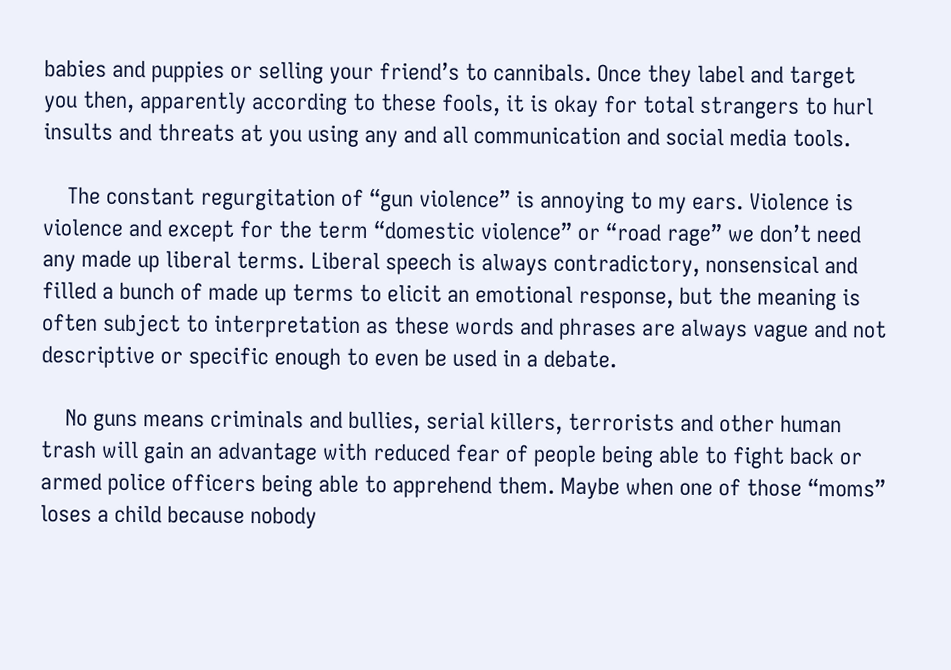babies and puppies or selling your friend’s to cannibals. Once they label and target you then, apparently according to these fools, it is okay for total strangers to hurl insults and threats at you using any and all communication and social media tools.

    The constant regurgitation of “gun violence” is annoying to my ears. Violence is violence and except for the term “domestic violence” or “road rage” we don’t need any made up liberal terms. Liberal speech is always contradictory, nonsensical and filled a bunch of made up terms to elicit an emotional response, but the meaning is often subject to interpretation as these words and phrases are always vague and not descriptive or specific enough to even be used in a debate.

    No guns means criminals and bullies, serial killers, terrorists and other human trash will gain an advantage with reduced fear of people being able to fight back or armed police officers being able to apprehend them. Maybe when one of those “moms” loses a child because nobody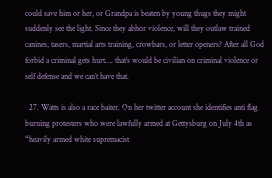could save him or her, or Grandpa is beaten by young thugs they might suddenly see the light. Since they abhor violence, will they outlaw trained canines, tasers, martial arts training, crowbars, or letter openers? After all God forbid a criminal gets hurt…. that’s would be civilian on criminal violence or self defense and we can’t have that.

  27. Watts is also a race baiter. On her twitter account she identifies anti flag burning protesters who were lawfully armed at Gettysburg on July 4th as “heavily armed white supremacist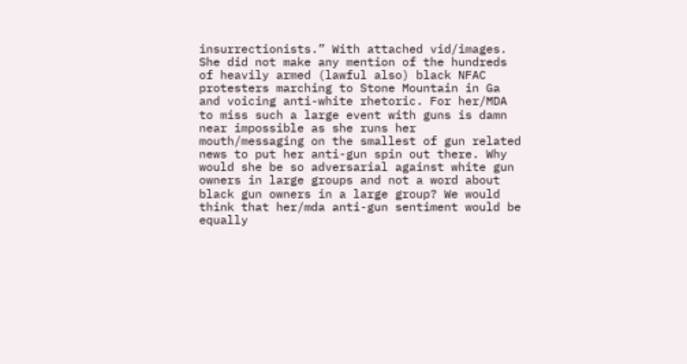insurrectionists.” With attached vid/images. She did not make any mention of the hundreds of heavily armed (lawful also) black NFAC protesters marching to Stone Mountain in Ga and voicing anti-white rhetoric. For her/MDA to miss such a large event with guns is damn near impossible as she runs her mouth/messaging on the smallest of gun related news to put her anti-gun spin out there. Why would she be so adversarial against white gun owners in large groups and not a word about black gun owners in a large group? We would think that her/mda anti-gun sentiment would be equally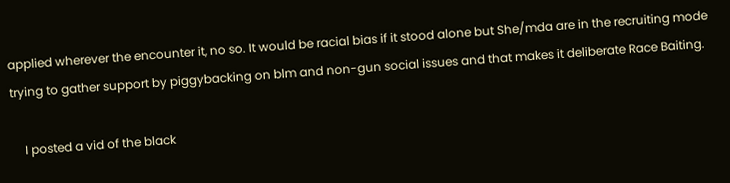applied wherever the encounter it, no so. It would be racial bias if it stood alone but She/mda are in the recruiting mode trying to gather support by piggybacking on blm and non-gun social issues and that makes it deliberate Race Baiting.

    I posted a vid of the black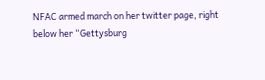NFAC armed march on her twitter page, right below her “Gettysburg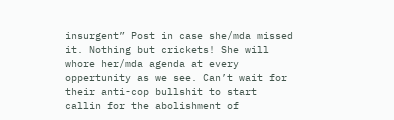insurgent” Post in case she/mda missed it. Nothing but crickets! She will whore her/mda agenda at every oppertunity as we see. Can’t wait for their anti-cop bullshit to start callin for the abolishment of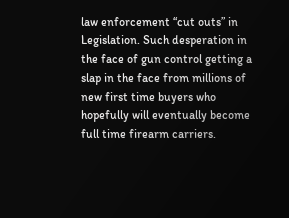law enforcement “cut outs” in Legislation. Such desperation in the face of gun control getting a slap in the face from millions of new first time buyers who hopefully will eventually become full time firearm carriers.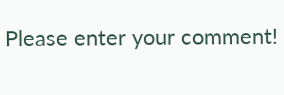Please enter your comment!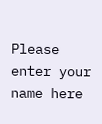Please enter your name here